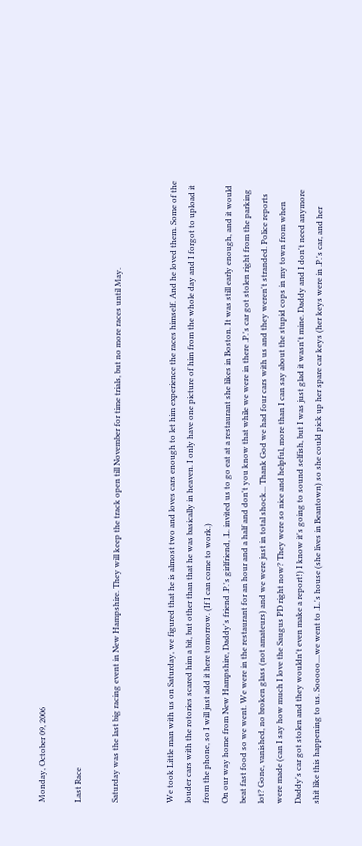Monday, October 09, 2006

Last Race

Saturday was the last big racing event in New Hampshire. They will keep the track open till November for time trials, but no more races until May.


We took Little man with us on Saturday, we figured that he is almost two and loves cars enough to let him experience the races himself. And he loved them. Some of the louder cars with the rotories scared him a bit, but other than that he was basically in heaven. I only have one picture of him from the whole day and I forgot to upload it from the phone, so I will just add it here tomorrow. (If I can come to work.)
On our way home from New Hampshire, Daddy's friend .P.'s girlfriend, .L. invited us to go eat at a restaurant she likes in Boston. It was still early enough, and it would beat fast food so we went. We were in the restaurant for an hour and a half and don't you know that while we were in there .P.'s car got stolen right from the parking lot? Gone, vanished, no broken glass (not amateurs) and we were just in total shock... Thank God we had four cars with us and they weren't stranded. Police reports were made (can I say how much I love the Saugus PD right now? They were so nice and helpful, more than I can say about the stupid cops in my town from when Daddy's car got stolen and they wouldn't even make a report!) I know it's going to sound selfish, but I was just glad it wasn't mine. Daddy and I don't need anymore shit like this happening to us. Sooooo....we went to .L.'s house (she lives in Beantown) so she could pick up her spare car keys (her keys were in .P.'s car, and her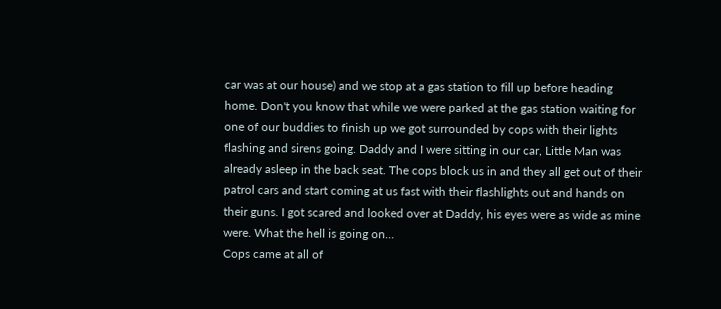car was at our house) and we stop at a gas station to fill up before heading home. Don't you know that while we were parked at the gas station waiting for one of our buddies to finish up we got surrounded by cops with their lights flashing and sirens going. Daddy and I were sitting in our car, Little Man was already asleep in the back seat. The cops block us in and they all get out of their patrol cars and start coming at us fast with their flashlights out and hands on their guns. I got scared and looked over at Daddy, his eyes were as wide as mine were. What the hell is going on...
Cops came at all of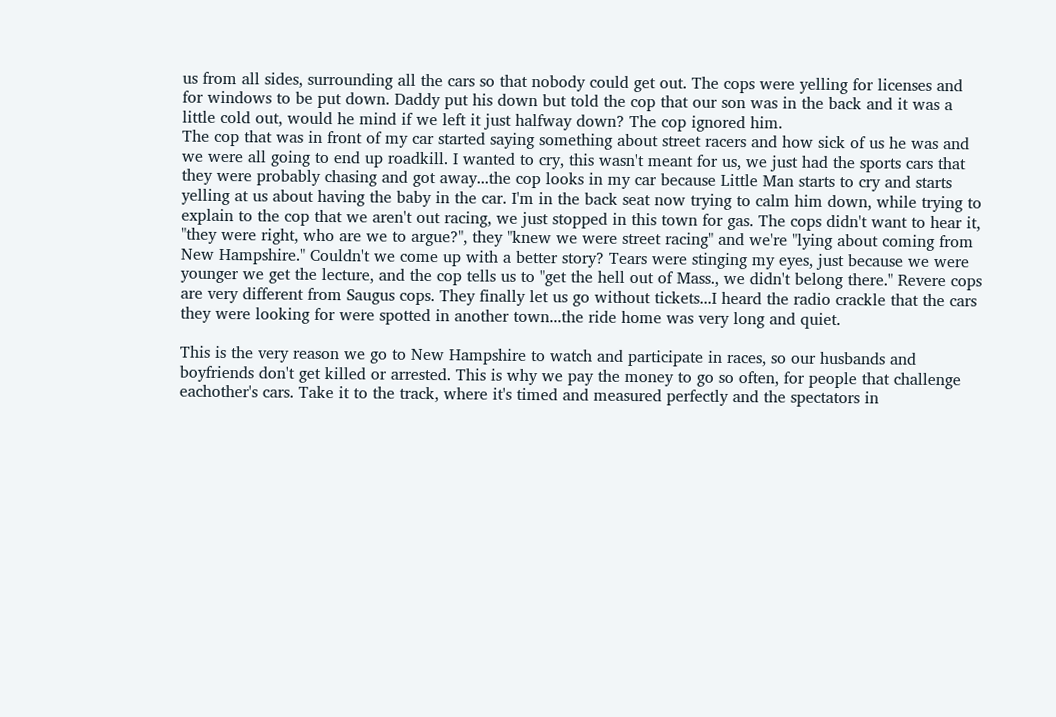us from all sides, surrounding all the cars so that nobody could get out. The cops were yelling for licenses and for windows to be put down. Daddy put his down but told the cop that our son was in the back and it was a little cold out, would he mind if we left it just halfway down? The cop ignored him.
The cop that was in front of my car started saying something about street racers and how sick of us he was and we were all going to end up roadkill. I wanted to cry, this wasn't meant for us, we just had the sports cars that they were probably chasing and got away...the cop looks in my car because Little Man starts to cry and starts yelling at us about having the baby in the car. I'm in the back seat now trying to calm him down, while trying to explain to the cop that we aren't out racing, we just stopped in this town for gas. The cops didn't want to hear it, "they were right, who are we to argue?", they "knew we were street racing" and we're "lying about coming from New Hampshire." Couldn't we come up with a better story? Tears were stinging my eyes, just because we were younger we get the lecture, and the cop tells us to "get the hell out of Mass., we didn't belong there." Revere cops are very different from Saugus cops. They finally let us go without tickets...I heard the radio crackle that the cars they were looking for were spotted in another town...the ride home was very long and quiet.

This is the very reason we go to New Hampshire to watch and participate in races, so our husbands and boyfriends don't get killed or arrested. This is why we pay the money to go so often, for people that challenge eachother's cars. Take it to the track, where it's timed and measured perfectly and the spectators in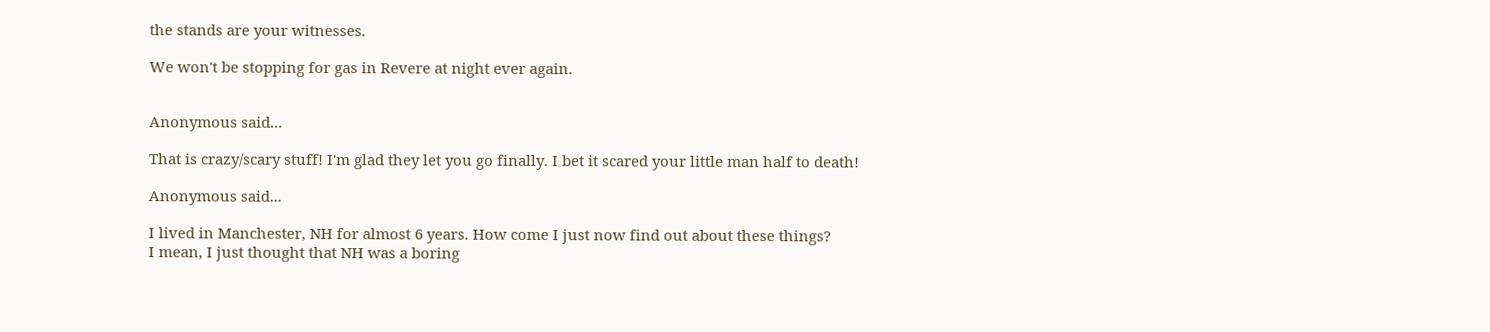the stands are your witnesses.

We won't be stopping for gas in Revere at night ever again.


Anonymous said...

That is crazy/scary stuff! I'm glad they let you go finally. I bet it scared your little man half to death!

Anonymous said...

I lived in Manchester, NH for almost 6 years. How come I just now find out about these things?
I mean, I just thought that NH was a boring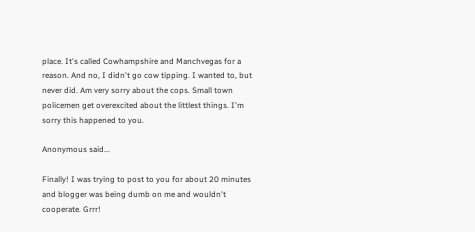place. It's called Cowhampshire and Manchvegas for a reason. And no, I didn't go cow tipping. I wanted to, but never did. Am very sorry about the cops. Small town policemen get overexcited about the littlest things. I'm sorry this happened to you.

Anonymous said...

Finally! I was trying to post to you for about 20 minutes and blogger was being dumb on me and wouldn't cooperate. Grrr!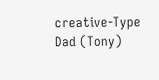creative-Type Dad (Tony)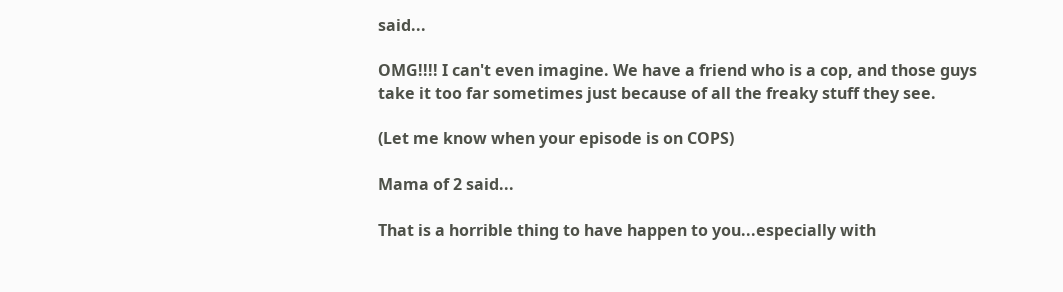said...

OMG!!!! I can't even imagine. We have a friend who is a cop, and those guys take it too far sometimes just because of all the freaky stuff they see.

(Let me know when your episode is on COPS)

Mama of 2 said...

That is a horrible thing to have happen to you...especially with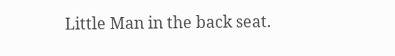Little Man in the back seat.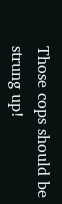Those cops should be strung up!